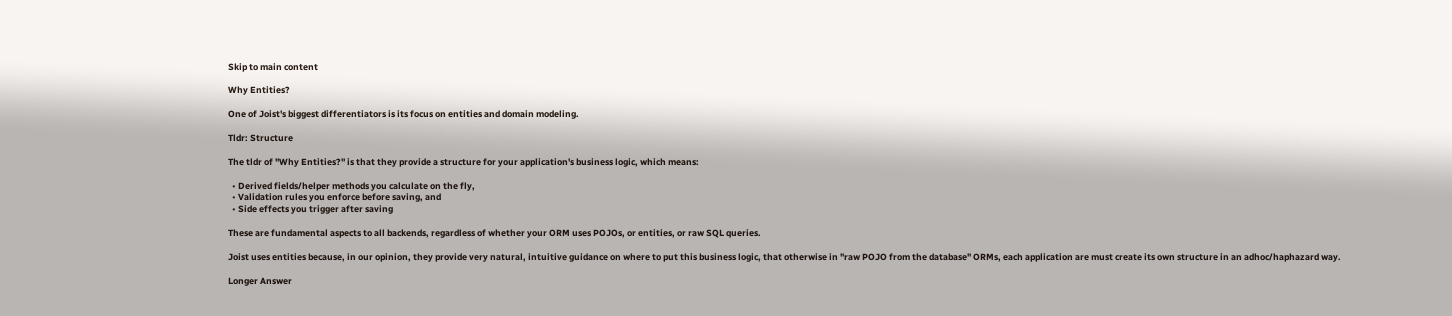Skip to main content

Why Entities?

One of Joist's biggest differentiators is its focus on entities and domain modeling.

Tldr: Structure

The tldr of "Why Entities?" is that they provide a structure for your application's business logic, which means:

  • Derived fields/helper methods you calculate on the fly,
  • Validation rules you enforce before saving, and
  • Side effects you trigger after saving

These are fundamental aspects to all backends, regardless of whether your ORM uses POJOs, or entities, or raw SQL queries.

Joist uses entities because, in our opinion, they provide very natural, intuitive guidance on where to put this business logic, that otherwise in "raw POJO from the database" ORMs, each application are must create its own structure in an adhoc/haphazard way.

Longer Answer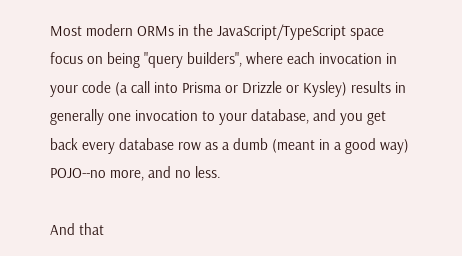Most modern ORMs in the JavaScript/TypeScript space focus on being "query builders", where each invocation in your code (a call into Prisma or Drizzle or Kysley) results in generally one invocation to your database, and you get back every database row as a dumb (meant in a good way) POJO--no more, and no less.

And that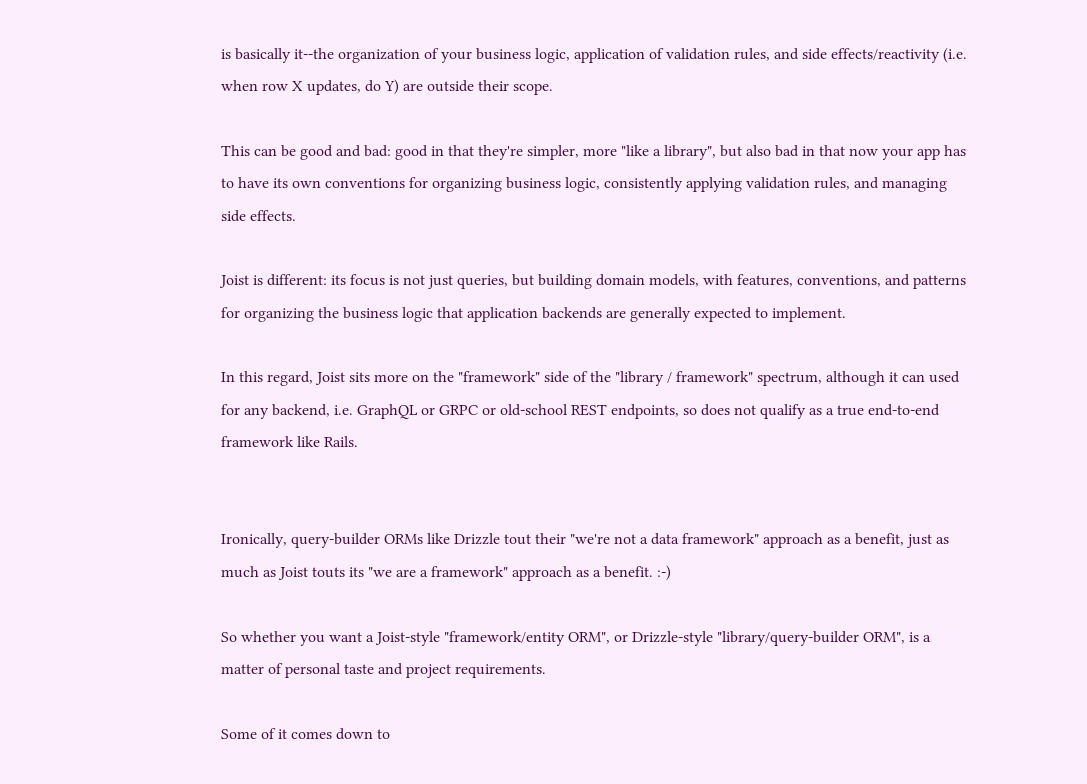is basically it--the organization of your business logic, application of validation rules, and side effects/reactivity (i.e. when row X updates, do Y) are outside their scope.

This can be good and bad: good in that they're simpler, more "like a library", but also bad in that now your app has to have its own conventions for organizing business logic, consistently applying validation rules, and managing side effects.

Joist is different: its focus is not just queries, but building domain models, with features, conventions, and patterns for organizing the business logic that application backends are generally expected to implement.

In this regard, Joist sits more on the "framework" side of the "library / framework" spectrum, although it can used for any backend, i.e. GraphQL or GRPC or old-school REST endpoints, so does not qualify as a true end-to-end framework like Rails.


Ironically, query-builder ORMs like Drizzle tout their "we're not a data framework" approach as a benefit, just as much as Joist touts its "we are a framework" approach as a benefit. :-)

So whether you want a Joist-style "framework/entity ORM", or Drizzle-style "library/query-builder ORM", is a matter of personal taste and project requirements.

Some of it comes down to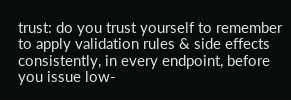trust: do you trust yourself to remember to apply validation rules & side effects consistently, in every endpoint, before you issue low-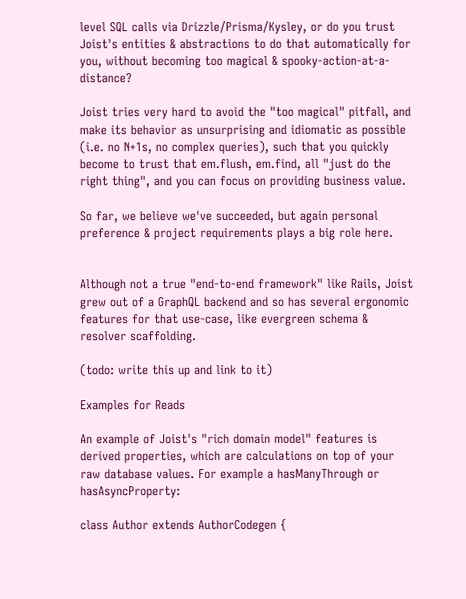level SQL calls via Drizzle/Prisma/Kysley, or do you trust Joist's entities & abstractions to do that automatically for you, without becoming too magical & spooky-action-at-a-distance?

Joist tries very hard to avoid the "too magical" pitfall, and make its behavior as unsurprising and idiomatic as possible (i.e. no N+1s, no complex queries), such that you quickly become to trust that em.flush, em.find, all "just do the right thing", and you can focus on providing business value.

So far, we believe we've succeeded, but again personal preference & project requirements plays a big role here.


Although not a true "end-to-end framework" like Rails, Joist grew out of a GraphQL backend and so has several ergonomic features for that use-case, like evergreen schema & resolver scaffolding.

(todo: write this up and link to it)

Examples for Reads

An example of Joist's "rich domain model" features is derived properties, which are calculations on top of your raw database values. For example a hasManyThrough or hasAsyncProperty:

class Author extends AuthorCodegen {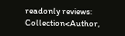readonly reviews: Collection<Author,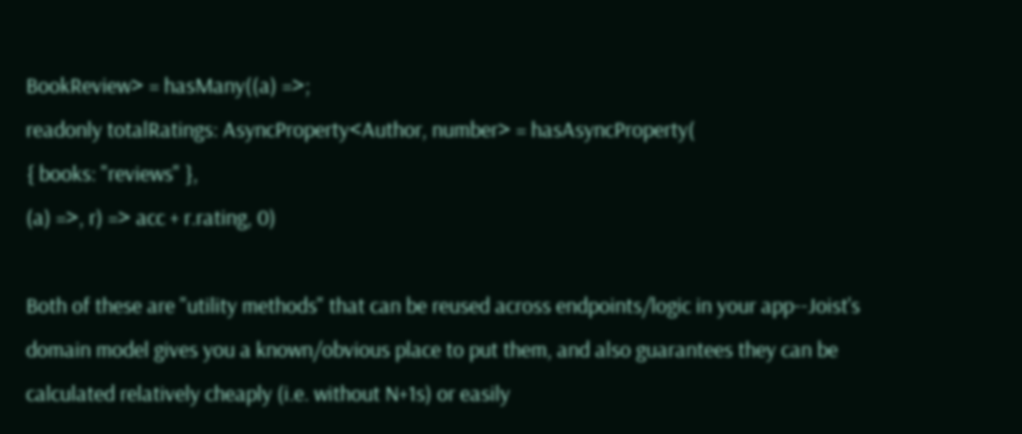BookReview> = hasMany((a) =>;
readonly totalRatings: AsyncProperty<Author, number> = hasAsyncProperty(
{ books: "reviews" },
(a) =>, r) => acc + r.rating, 0)

Both of these are "utility methods" that can be reused across endpoints/logic in your app--Joist's domain model gives you a known/obvious place to put them, and also guarantees they can be calculated relatively cheaply (i.e. without N+1s) or easily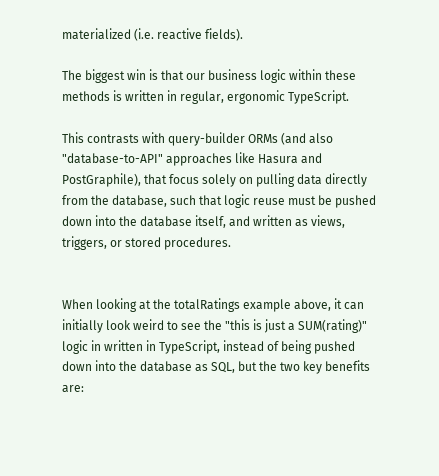materialized (i.e. reactive fields).

The biggest win is that our business logic within these methods is written in regular, ergonomic TypeScript.

This contrasts with query-builder ORMs (and also "database-to-API" approaches like Hasura and PostGraphile), that focus solely on pulling data directly from the database, such that logic reuse must be pushed down into the database itself, and written as views, triggers, or stored procedures.


When looking at the totalRatings example above, it can initially look weird to see the "this is just a SUM(rating)" logic in written in TypeScript, instead of being pushed down into the database as SQL, but the two key benefits are: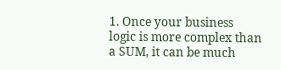1. Once your business logic is more complex than a SUM, it can be much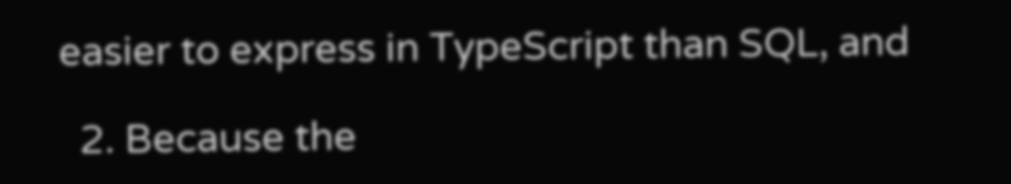easier to express in TypeScript than SQL, and

  2. Because the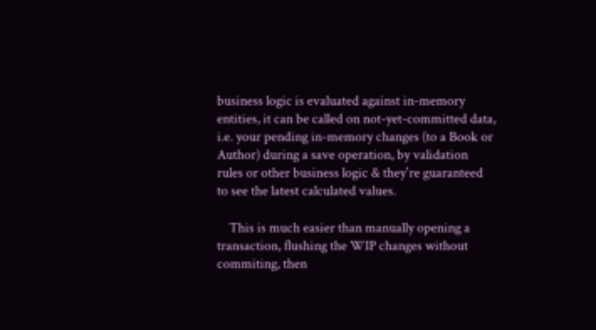business logic is evaluated against in-memory entities, it can be called on not-yet-committed data, i.e. your pending in-memory changes (to a Book or Author) during a save operation, by validation rules or other business logic & they're guaranteed to see the latest calculated values.

    This is much easier than manually opening a transaction, flushing the WIP changes without commiting, then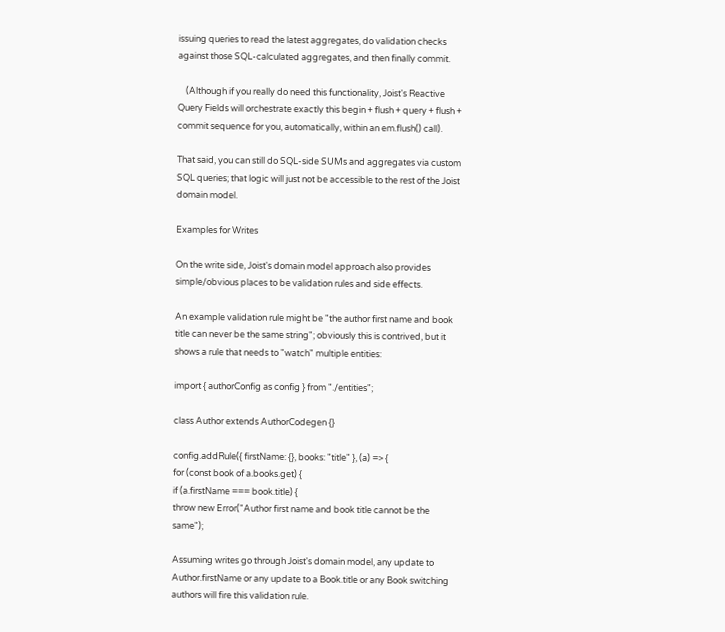issuing queries to read the latest aggregates, do validation checks against those SQL-calculated aggregates, and then finally commit.

    (Although if you really do need this functionality, Joist's Reactive Query Fields will orchestrate exactly this begin + flush + query + flush + commit sequence for you, automatically, within an em.flush() call).

That said, you can still do SQL-side SUMs and aggregates via custom SQL queries; that logic will just not be accessible to the rest of the Joist domain model.

Examples for Writes

On the write side, Joist's domain model approach also provides simple/obvious places to be validation rules and side effects.

An example validation rule might be "the author first name and book title can never be the same string"; obviously this is contrived, but it shows a rule that needs to "watch" multiple entities:

import { authorConfig as config } from "./entities";

class Author extends AuthorCodegen {}

config.addRule({ firstName: {}, books: "title" }, (a) => {
for (const book of a.books.get) {
if (a.firstName === book.title) {
throw new Error("Author first name and book title cannot be the same");

Assuming writes go through Joist's domain model, any update to Author.firstName or any update to a Book.title or any Book switching authors will fire this validation rule.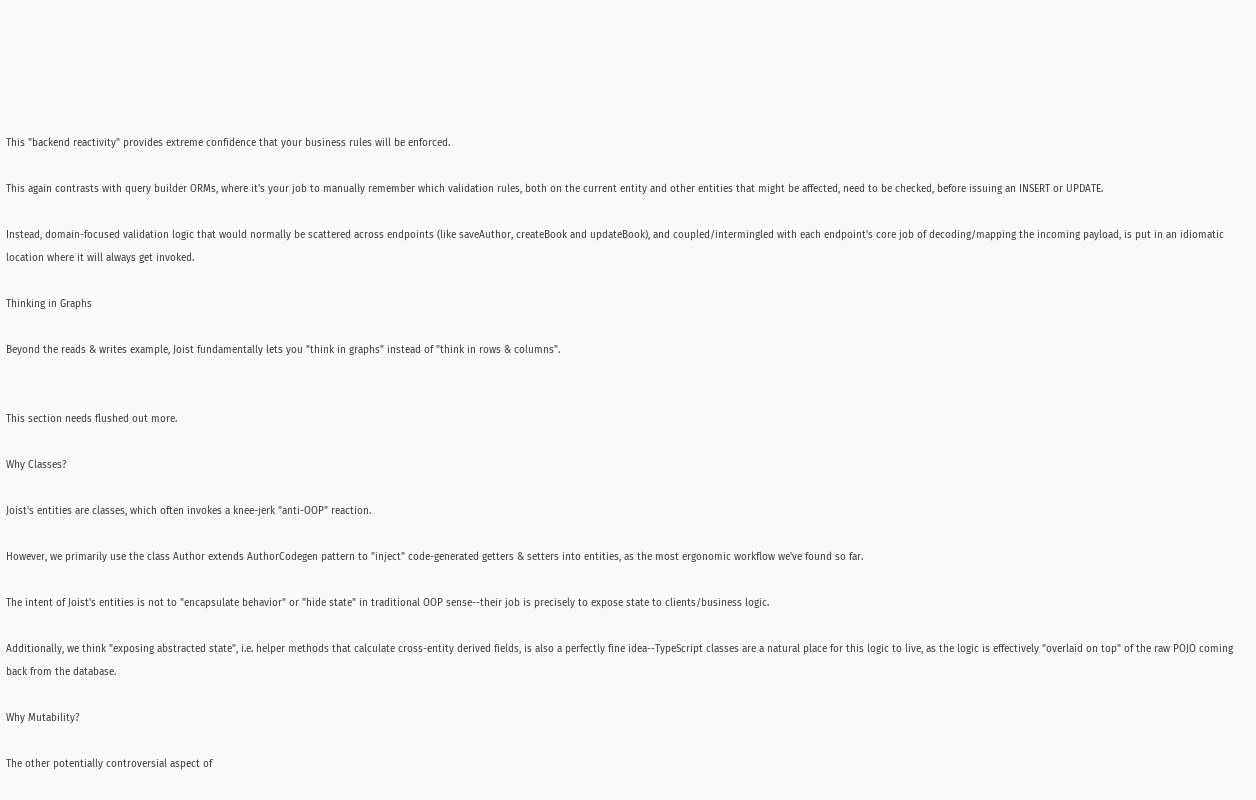This "backend reactivity" provides extreme confidence that your business rules will be enforced.

This again contrasts with query builder ORMs, where it's your job to manually remember which validation rules, both on the current entity and other entities that might be affected, need to be checked, before issuing an INSERT or UPDATE.

Instead, domain-focused validation logic that would normally be scattered across endpoints (like saveAuthor, createBook and updateBook), and coupled/intermingled with each endpoint's core job of decoding/mapping the incoming payload, is put in an idiomatic location where it will always get invoked.

Thinking in Graphs

Beyond the reads & writes example, Joist fundamentally lets you "think in graphs" instead of "think in rows & columns".


This section needs flushed out more.

Why Classes?

Joist's entities are classes, which often invokes a knee-jerk "anti-OOP" reaction.

However, we primarily use the class Author extends AuthorCodegen pattern to "inject" code-generated getters & setters into entities, as the most ergonomic workflow we've found so far.

The intent of Joist's entities is not to "encapsulate behavior" or "hide state" in traditional OOP sense--their job is precisely to expose state to clients/business logic.

Additionally, we think "exposing abstracted state", i.e. helper methods that calculate cross-entity derived fields, is also a perfectly fine idea--TypeScript classes are a natural place for this logic to live, as the logic is effectively "overlaid on top" of the raw POJO coming back from the database.

Why Mutability?

The other potentially controversial aspect of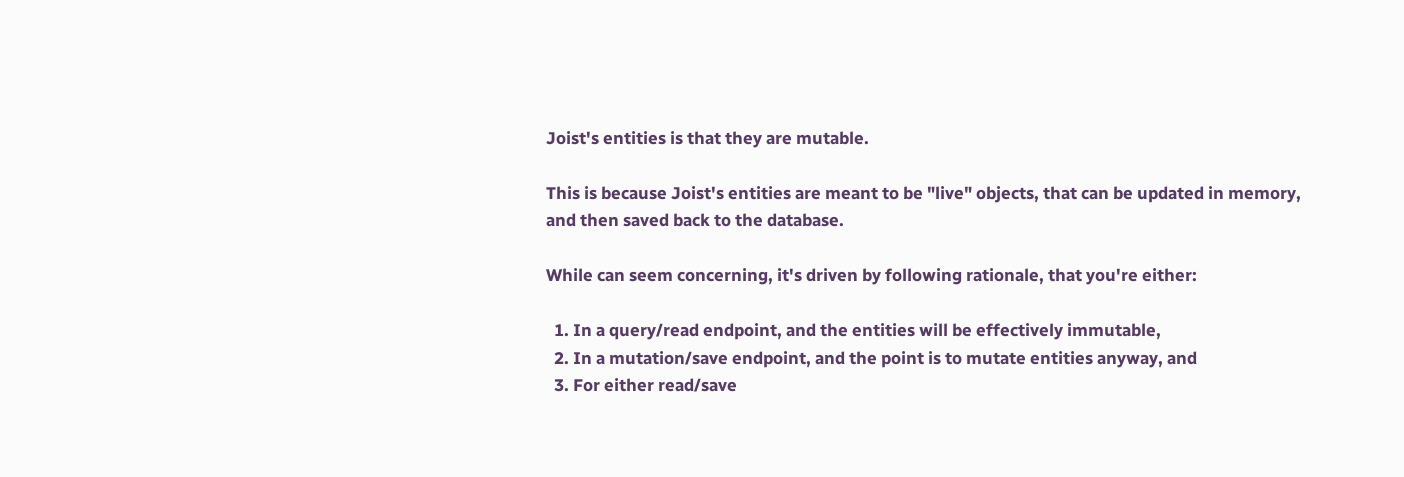Joist's entities is that they are mutable.

This is because Joist's entities are meant to be "live" objects, that can be updated in memory, and then saved back to the database.

While can seem concerning, it's driven by following rationale, that you're either:

  1. In a query/read endpoint, and the entities will be effectively immutable,
  2. In a mutation/save endpoint, and the point is to mutate entities anyway, and
  3. For either read/save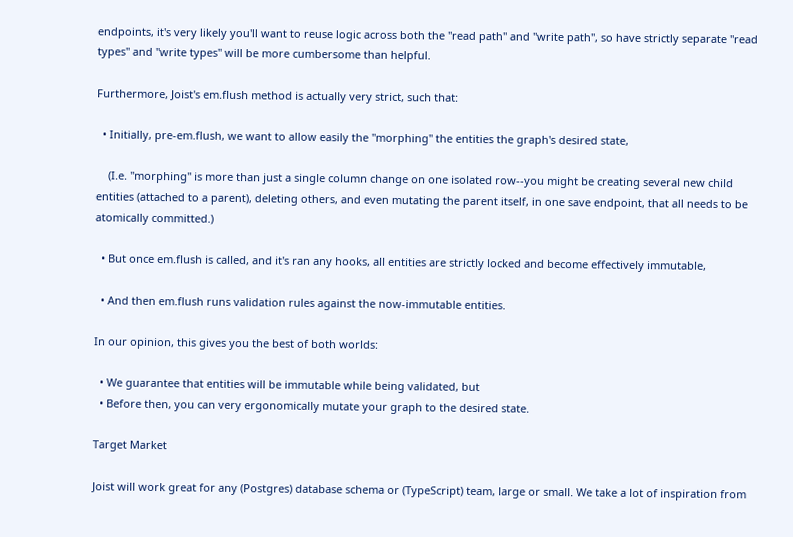endpoints, it's very likely you'll want to reuse logic across both the "read path" and "write path", so have strictly separate "read types" and "write types" will be more cumbersome than helpful.

Furthermore, Joist's em.flush method is actually very strict, such that:

  • Initially, pre-em.flush, we want to allow easily the "morphing" the entities the graph's desired state,

    (I.e. "morphing" is more than just a single column change on one isolated row--you might be creating several new child entities (attached to a parent), deleting others, and even mutating the parent itself, in one save endpoint, that all needs to be atomically committed.)

  • But once em.flush is called, and it's ran any hooks, all entities are strictly locked and become effectively immutable,

  • And then em.flush runs validation rules against the now-immutable entities.

In our opinion, this gives you the best of both worlds:

  • We guarantee that entities will be immutable while being validated, but
  • Before then, you can very ergonomically mutate your graph to the desired state.

Target Market

Joist will work great for any (Postgres) database schema or (TypeScript) team, large or small. We take a lot of inspiration from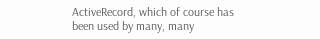ActiveRecord, which of course has been used by many, many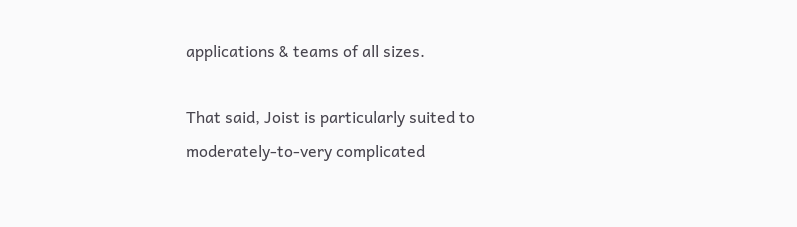applications & teams of all sizes.

That said, Joist is particularly suited to moderately-to-very complicated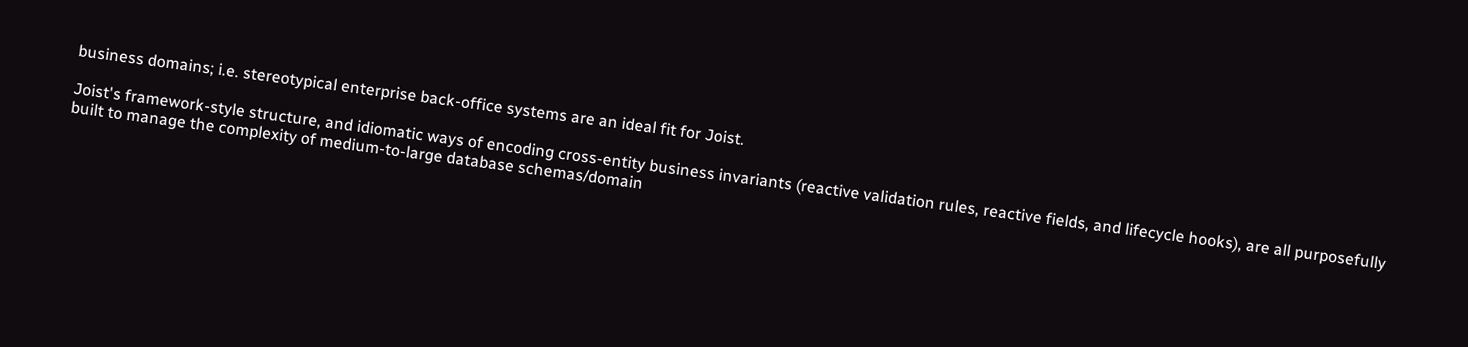business domains; i.e. stereotypical enterprise back-office systems are an ideal fit for Joist.

Joist's framework-style structure, and idiomatic ways of encoding cross-entity business invariants (reactive validation rules, reactive fields, and lifecycle hooks), are all purposefully built to manage the complexity of medium-to-large database schemas/domain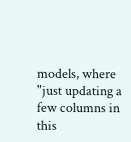models, where "just updating a few columns in this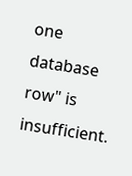one database row" is insufficient.